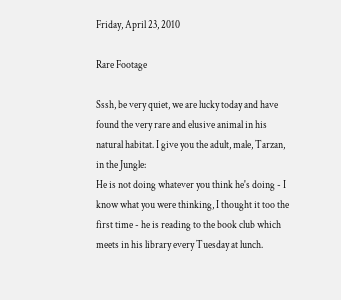Friday, April 23, 2010

Rare Footage

Sssh, be very quiet, we are lucky today and have found the very rare and elusive animal in his natural habitat. I give you the adult, male, Tarzan, in the Jungle:
He is not doing whatever you think he's doing - I know what you were thinking, I thought it too the first time - he is reading to the book club which meets in his library every Tuesday at lunch.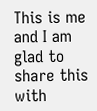This is me and I am glad to share this with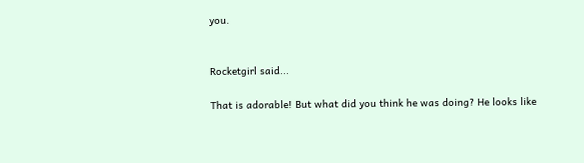you.


Rocketgirl said...

That is adorable! But what did you think he was doing? He looks like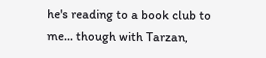he's reading to a book club to me... though with Tarzan,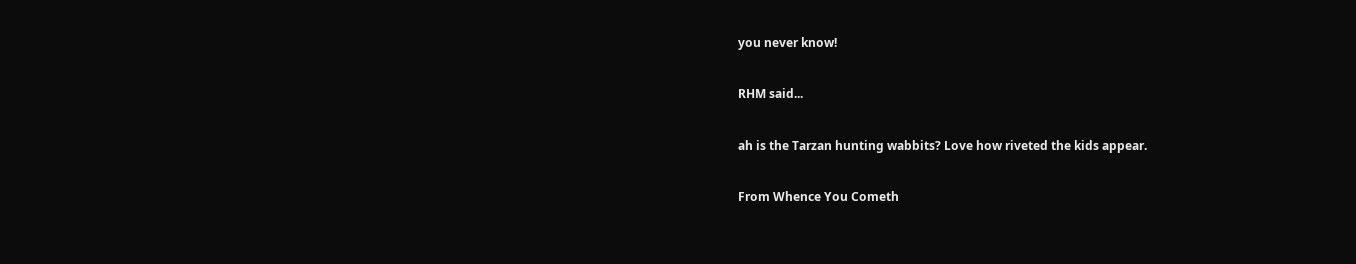you never know!

RHM said...

ah is the Tarzan hunting wabbits? Love how riveted the kids appear.

From Whence You Cometh